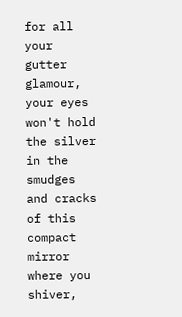for all your gutter glamour, your eyes
won't hold the silver in the smudges and cracks
of this compact mirror where you shiver,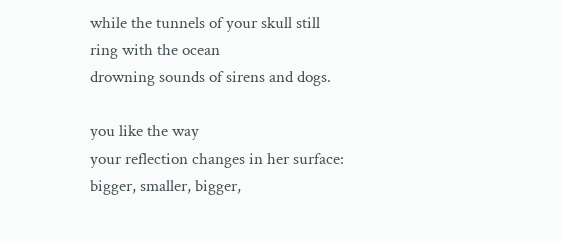while the tunnels of your skull still
ring with the ocean
drowning sounds of sirens and dogs.

you like the way
your reflection changes in her surface:
bigger, smaller, bigger,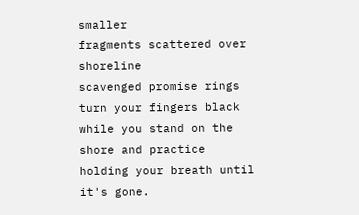smaller
fragments scattered over shoreline
scavenged promise rings turn your fingers black
while you stand on the shore and practice
holding your breath until it's gone.